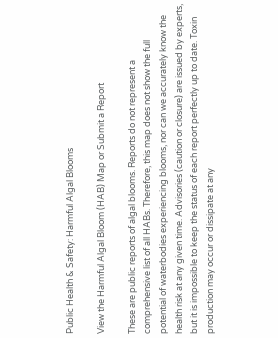Public Health & Safety: Harmful Algal Blooms

View the Harmful Algal Bloom (HAB) Map or Submit a Report

These are public reports of algal blooms. Reports do not represent a comprehensive list of all HABs. Therefore, this map does not show the full potential of waterbodies experiencing blooms, nor can we accurately know the health risk at any given time. Advisories (caution or closure) are issued by experts, but it is impossible to keep the status of each report perfectly up to date. Toxin production may occur or dissipate at any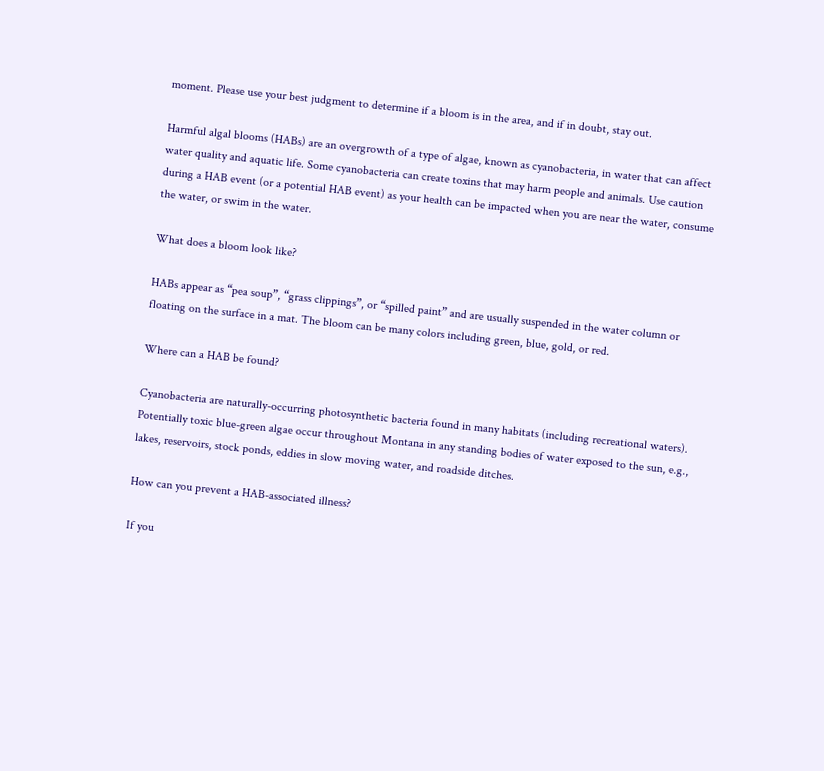moment. Please use your best judgment to determine if a bloom is in the area, and if in doubt, stay out.

Harmful algal blooms (HABs) are an overgrowth of a type of algae, known as cyanobacteria, in water that can affect water quality and aquatic life. Some cyanobacteria can create toxins that may harm people and animals. Use caution during a HAB event (or a potential HAB event) as your health can be impacted when you are near the water, consume the water, or swim in the water.

What does a bloom look like?

HABs appear as “pea soup”, “grass clippings”, or “spilled paint” and are usually suspended in the water column or floating on the surface in a mat. The bloom can be many colors including green, blue, gold, or red.

Where can a HAB be found?

Cyanobacteria are naturally-occurring photosynthetic bacteria found in many habitats (including recreational waters). Potentially toxic blue-green algae occur throughout Montana in any standing bodies of water exposed to the sun, e.g., lakes, reservoirs, stock ponds, eddies in slow moving water, and roadside ditches.

How can you prevent a HAB-associated illness?

If you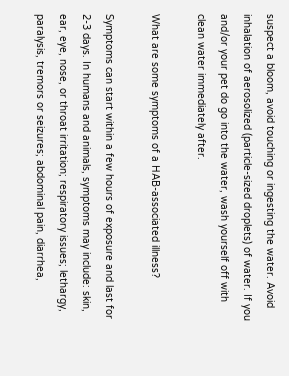suspect a bloom, avoid touching or ingesting the water. Avoid inhalation of aerosolized (particle-sized droplets) of water. If you and/or your pet do go into the water, wash yourself off with clean water immediately after.

What are some symptoms of a HAB-associated illness?

Symptoms can start within a few hours of exposure and last for 2-3 days. In humans and animals, symptoms may include: skin, ear, eye, nose, or throat irritation; respiratory issues; lethargy, paralysis, tremors or seizures; abdominal pain, diarrhea,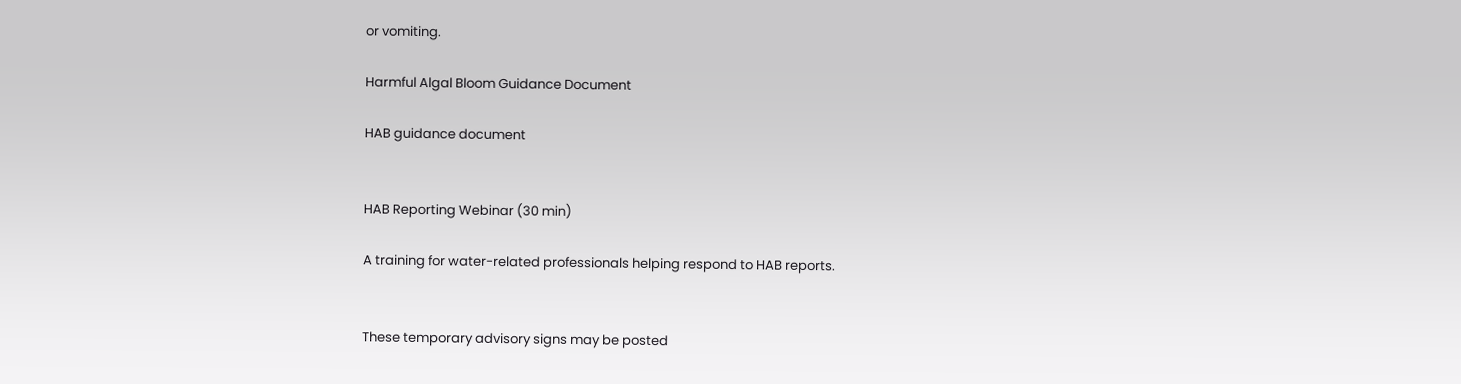or vomiting.

Harmful Algal Bloom Guidance Document

HAB guidance document


HAB Reporting Webinar (30 min)

A training for water-related professionals helping respond to HAB reports.


These temporary advisory signs may be posted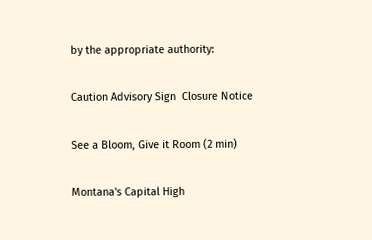by the appropriate authority:

Caution Advisory Sign  Closure Notice

See a Bloom, Give it Room (2 min)

Montana's Capital High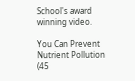School's award winning video.

You Can Prevent Nutrient Pollution (45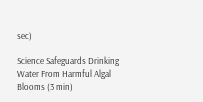sec)

Science Safeguards Drinking Water From Harmful Algal Blooms (3 min)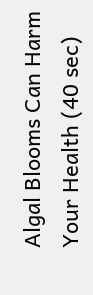Algal Blooms Can Harm Your Health (40 sec)